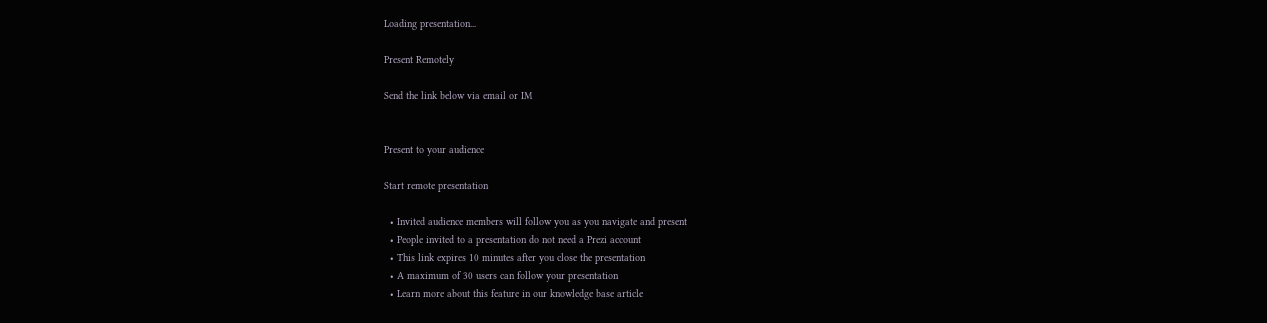Loading presentation...

Present Remotely

Send the link below via email or IM


Present to your audience

Start remote presentation

  • Invited audience members will follow you as you navigate and present
  • People invited to a presentation do not need a Prezi account
  • This link expires 10 minutes after you close the presentation
  • A maximum of 30 users can follow your presentation
  • Learn more about this feature in our knowledge base article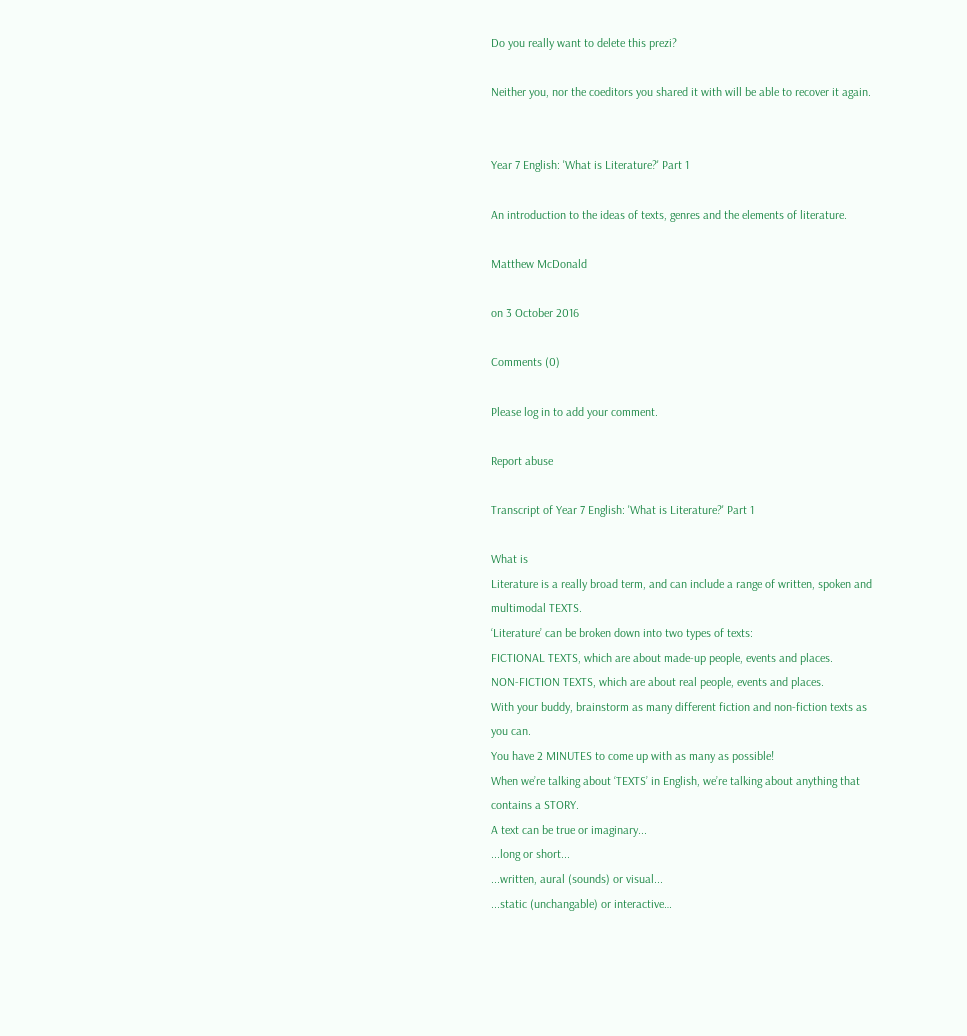Do you really want to delete this prezi?

Neither you, nor the coeditors you shared it with will be able to recover it again.


Year 7 English: 'What is Literature?' Part 1

An introduction to the ideas of texts, genres and the elements of literature.

Matthew McDonald

on 3 October 2016

Comments (0)

Please log in to add your comment.

Report abuse

Transcript of Year 7 English: 'What is Literature?' Part 1

What is
Literature is a really broad term, and can include a range of written, spoken and multimodal TEXTS.
‘Literature’ can be broken down into two types of texts:
FICTIONAL TEXTS, which are about made-up people, events and places.
NON-FICTION TEXTS, which are about real people, events and places.
With your buddy, brainstorm as many different fiction and non-fiction texts as you can.
You have 2 MINUTES to come up with as many as possible!
When we’re talking about ‘TEXTS’ in English, we’re talking about anything that contains a STORY.
A text can be true or imaginary...
...long or short...
...written, aural (sounds) or visual...
...static (unchangable) or interactive…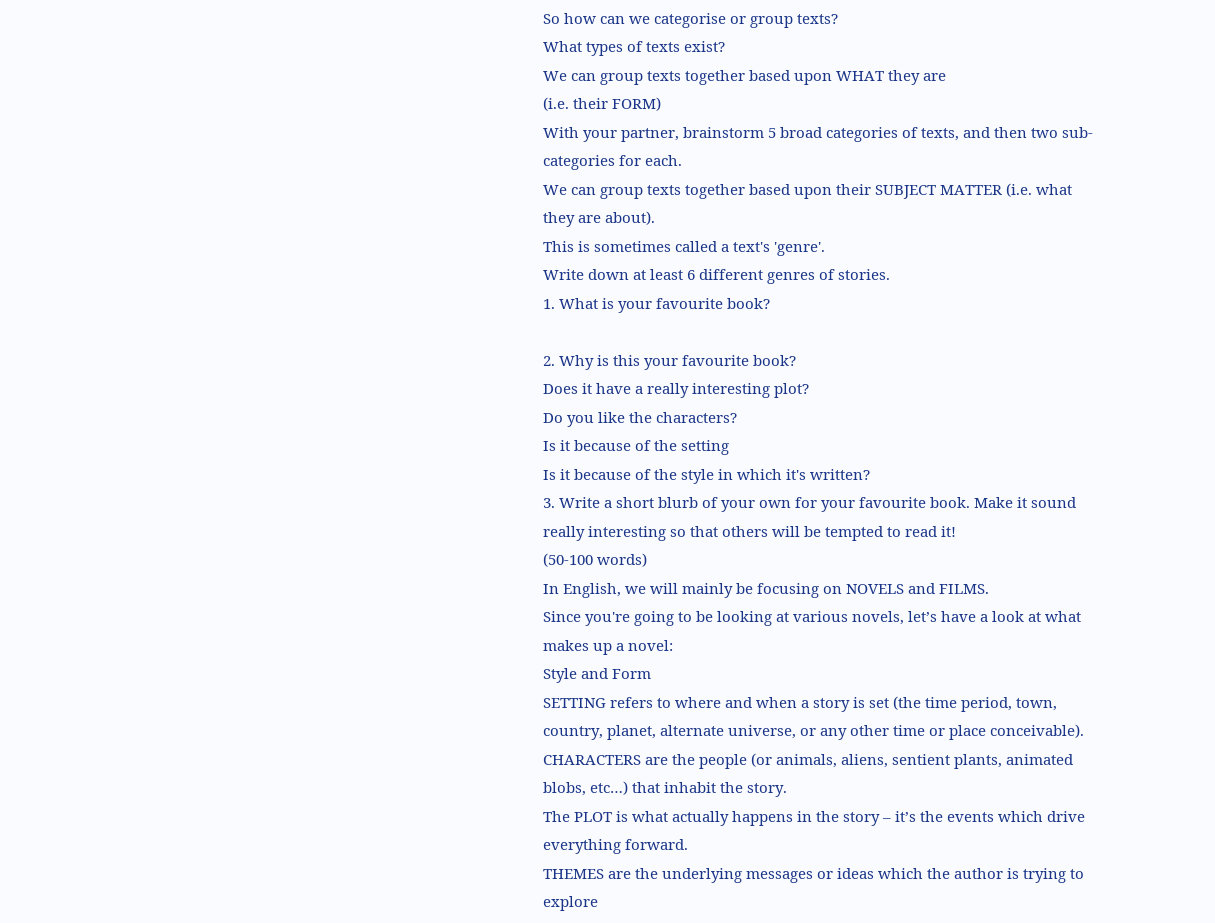So how can we categorise or group texts?
What types of texts exist?
We can group texts together based upon WHAT they are
(i.e. their FORM)
With your partner, brainstorm 5 broad categories of texts, and then two sub-categories for each.
We can group texts together based upon their SUBJECT MATTER (i.e. what they are about).
This is sometimes called a text's 'genre'.
Write down at least 6 different genres of stories.
1. What is your favourite book?

2. Why is this your favourite book?
Does it have a really interesting plot?
Do you like the characters?
Is it because of the setting
Is it because of the style in which it's written?
3. Write a short blurb of your own for your favourite book. Make it sound really interesting so that others will be tempted to read it!
(50-100 words)
In English, we will mainly be focusing on NOVELS and FILMS.
Since you're going to be looking at various novels, let’s have a look at what makes up a novel:
Style and Form
SETTING refers to where and when a story is set (the time period, town, country, planet, alternate universe, or any other time or place conceivable).
CHARACTERS are the people (or animals, aliens, sentient plants, animated blobs, etc…) that inhabit the story.
The PLOT is what actually happens in the story – it’s the events which drive everything forward.
THEMES are the underlying messages or ideas which the author is trying to explore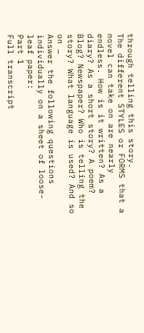through telling this story.
The different STYLES or FORMS that a novel can take on are nearly endless. How is it written? As a diary? As a short story? A poem? Blog? Newspaper? Who is telling the story? What language is used? And so on …
Answer the following questions individually on a sheet of loose-leaf paper:
Part 1
Full transcript